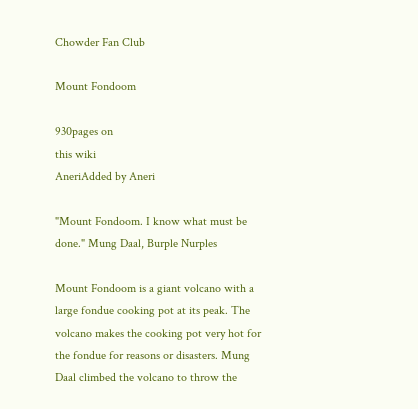Chowder Fan Club

Mount Fondoom

930pages on
this wiki
AneriAdded by Aneri

"Mount Fondoom. I know what must be done." Mung Daal, Burple Nurples

Mount Fondoom is a giant volcano with a large fondue cooking pot at its peak. The volcano makes the cooking pot very hot for the fondue for reasons or disasters. Mung Daal climbed the volcano to throw the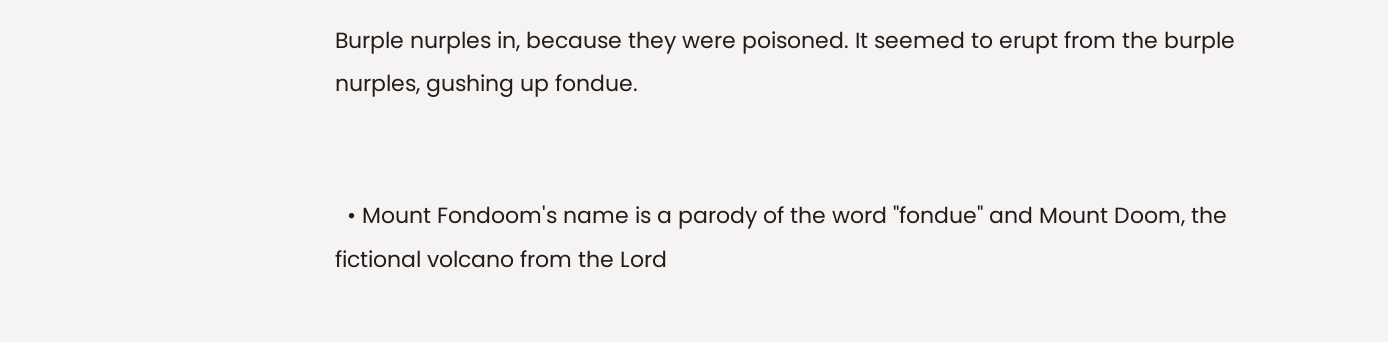Burple nurples in, because they were poisoned. It seemed to erupt from the burple nurples, gushing up fondue.


  • Mount Fondoom's name is a parody of the word "fondue" and Mount Doom, the fictional volcano from the Lord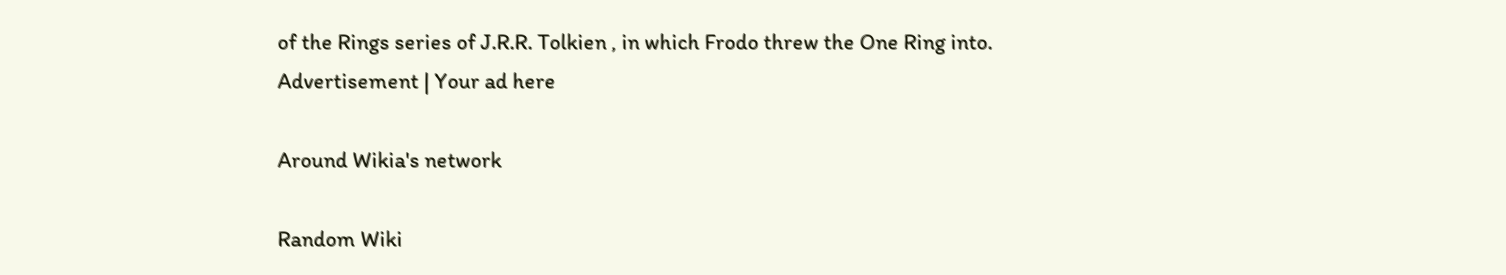of the Rings series of J.R.R. Tolkien , in which Frodo threw the One Ring into.
Advertisement | Your ad here

Around Wikia's network

Random Wiki